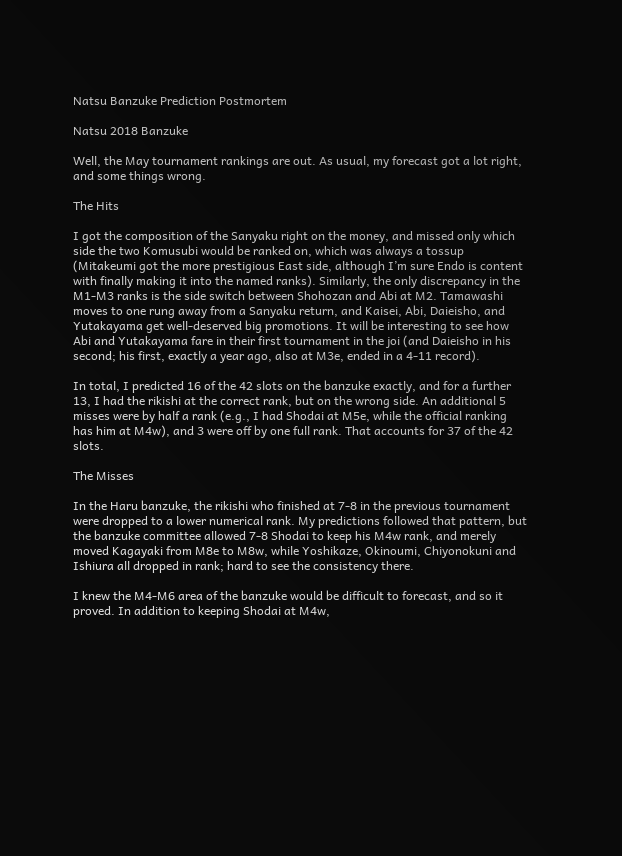Natsu Banzuke Prediction Postmortem

Natsu 2018 Banzuke

Well, the May tournament rankings are out. As usual, my forecast got a lot right, and some things wrong.

The Hits

I got the composition of the Sanyaku right on the money, and missed only which side the two Komusubi would be ranked on, which was always a tossup (Mitakeumi got the more prestigious East side, although I’m sure Endo is content with finally making it into the named ranks). Similarly, the only discrepancy in the M1-M3 ranks is the side switch between Shohozan and Abi at M2. Tamawashi moves to one rung away from a Sanyaku return, and Kaisei, Abi, Daieisho, and Yutakayama get well-deserved big promotions. It will be interesting to see how Abi and Yutakayama fare in their first tournament in the joi (and Daieisho in his second; his first, exactly a year ago, also at M3e, ended in a 4-11 record).

In total, I predicted 16 of the 42 slots on the banzuke exactly, and for a further 13, I had the rikishi at the correct rank, but on the wrong side. An additional 5 misses were by half a rank (e.g., I had Shodai at M5e, while the official ranking has him at M4w), and 3 were off by one full rank. That accounts for 37 of the 42 slots.

The Misses

In the Haru banzuke, the rikishi who finished at 7-8 in the previous tournament were dropped to a lower numerical rank. My predictions followed that pattern, but the banzuke committee allowed 7-8 Shodai to keep his M4w rank, and merely moved Kagayaki from M8e to M8w, while Yoshikaze, Okinoumi, Chiyonokuni and Ishiura all dropped in rank; hard to see the consistency there.

I knew the M4-M6 area of the banzuke would be difficult to forecast, and so it proved. In addition to keeping Shodai at M4w,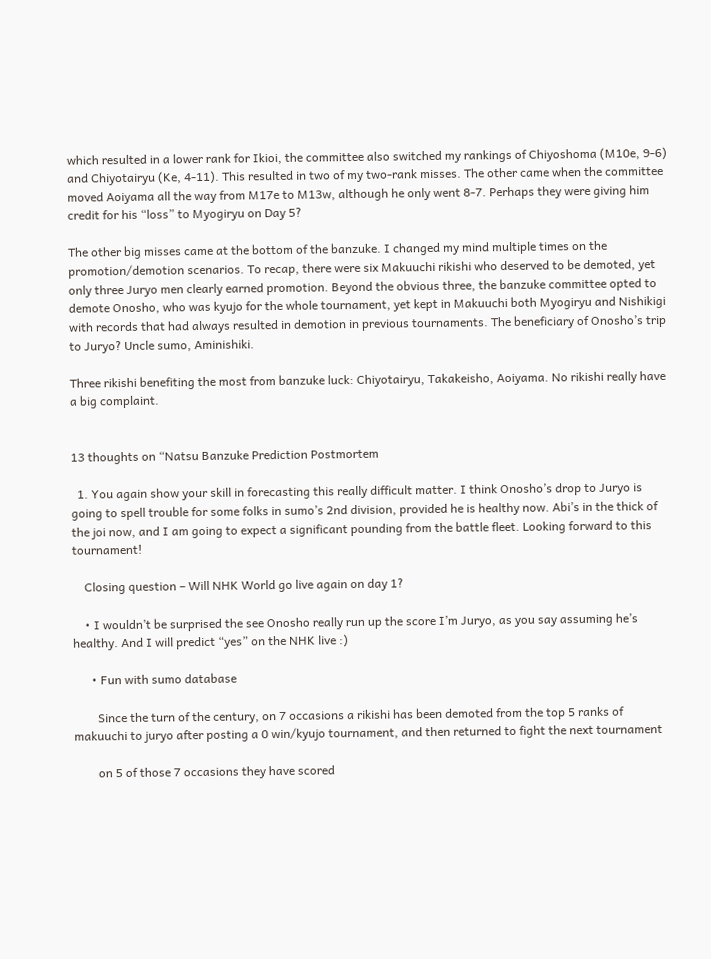which resulted in a lower rank for Ikioi, the committee also switched my rankings of Chiyoshoma (M10e, 9-6) and Chiyotairyu (Ke, 4-11). This resulted in two of my two-rank misses. The other came when the committee moved Aoiyama all the way from M17e to M13w, although he only went 8-7. Perhaps they were giving him credit for his “loss” to Myogiryu on Day 5?

The other big misses came at the bottom of the banzuke. I changed my mind multiple times on the promotion/demotion scenarios. To recap, there were six Makuuchi rikishi who deserved to be demoted, yet only three Juryo men clearly earned promotion. Beyond the obvious three, the banzuke committee opted to demote Onosho, who was kyujo for the whole tournament, yet kept in Makuuchi both Myogiryu and Nishikigi with records that had always resulted in demotion in previous tournaments. The beneficiary of Onosho’s trip to Juryo? Uncle sumo, Aminishiki.

Three rikishi benefiting the most from banzuke luck: Chiyotairyu, Takakeisho, Aoiyama. No rikishi really have a big complaint.


13 thoughts on “Natsu Banzuke Prediction Postmortem

  1. You again show your skill in forecasting this really difficult matter. I think Onosho’s drop to Juryo is going to spell trouble for some folks in sumo’s 2nd division, provided he is healthy now. Abi’s in the thick of the joi now, and I am going to expect a significant pounding from the battle fleet. Looking forward to this tournament!

    Closing question – Will NHK World go live again on day 1?

    • I wouldn’t be surprised the see Onosho really run up the score I’m Juryo, as you say assuming he’s healthy. And I will predict “yes” on the NHK live :)

      • Fun with sumo database

        Since the turn of the century, on 7 occasions a rikishi has been demoted from the top 5 ranks of makuuchi to juryo after posting a 0 win/kyujo tournament, and then returned to fight the next tournament

        on 5 of those 7 occasions they have scored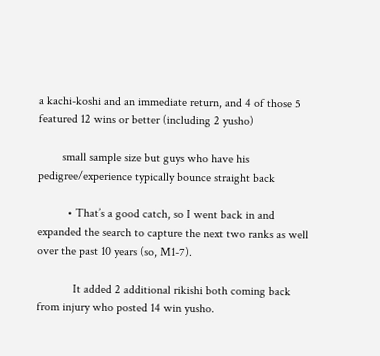a kachi-koshi and an immediate return, and 4 of those 5 featured 12 wins or better (including 2 yusho)

        small sample size but guys who have his pedigree/experience typically bounce straight back

          • That’s a good catch, so I went back in and expanded the search to capture the next two ranks as well over the past 10 years (so, M1-7).

            It added 2 additional rikishi both coming back from injury who posted 14 win yusho.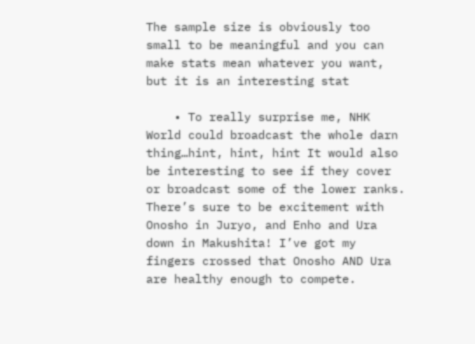The sample size is obviously too small to be meaningful and you can make stats mean whatever you want, but it is an interesting stat

    • To really surprise me, NHK World could broadcast the whole darn thing…hint, hint, hint It would also be interesting to see if they cover or broadcast some of the lower ranks. There’s sure to be excitement with Onosho in Juryo, and Enho and Ura down in Makushita! I’ve got my fingers crossed that Onosho AND Ura are healthy enough to compete.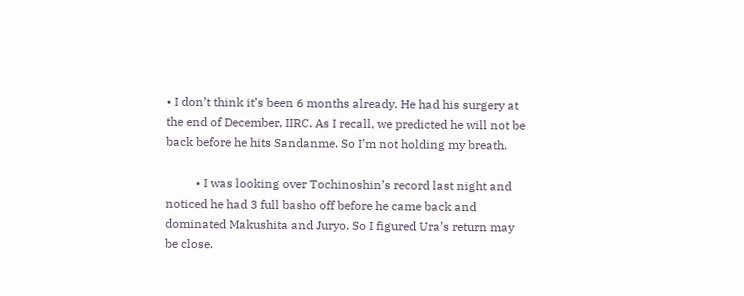• I don’t think it’s been 6 months already. He had his surgery at the end of December, IIRC. As I recall, we predicted he will not be back before he hits Sandanme. So I’m not holding my breath.

          • I was looking over Tochinoshin’s record last night and noticed he had 3 full basho off before he came back and dominated Makushita and Juryo. So I figured Ura’s return may be close.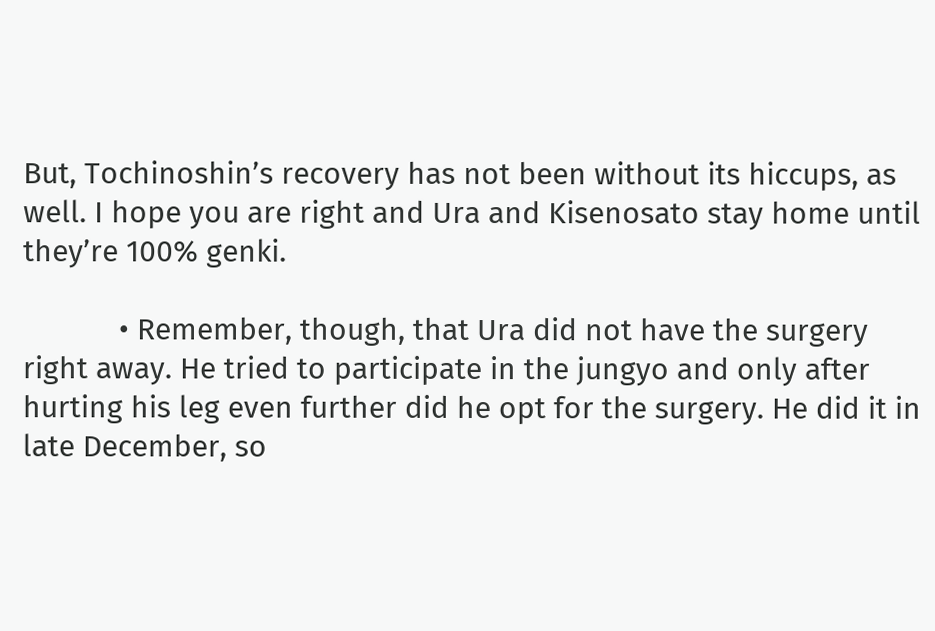But, Tochinoshin’s recovery has not been without its hiccups, as well. I hope you are right and Ura and Kisenosato stay home until they’re 100% genki.

            • Remember, though, that Ura did not have the surgery right away. He tried to participate in the jungyo and only after hurting his leg even further did he opt for the surgery. He did it in late December, so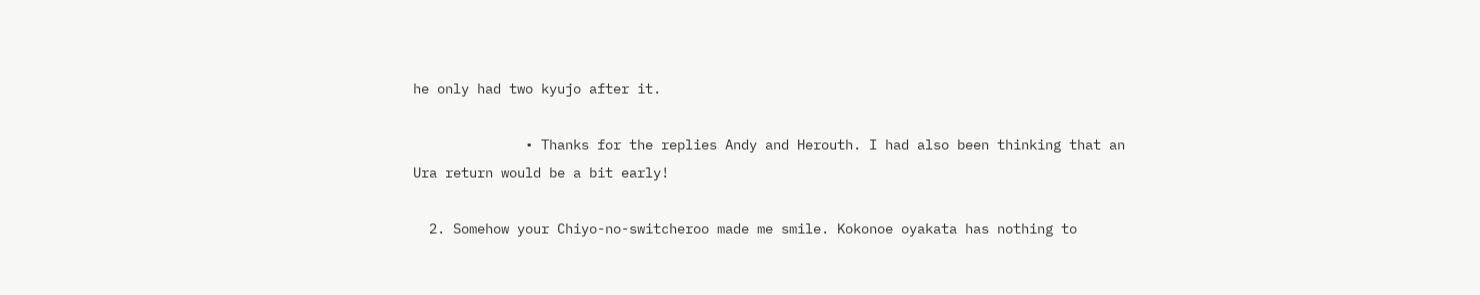he only had two kyujo after it.

              • Thanks for the replies Andy and Herouth. I had also been thinking that an Ura return would be a bit early!

  2. Somehow your Chiyo-no-switcheroo made me smile. Kokonoe oyakata has nothing to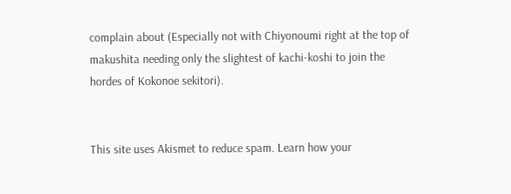complain about (Especially not with Chiyonoumi right at the top of makushita needing only the slightest of kachi-koshi to join the hordes of Kokonoe sekitori).


This site uses Akismet to reduce spam. Learn how your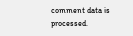comment data is processed.